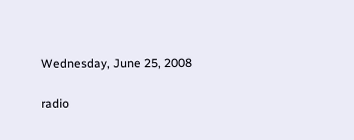Wednesday, June 25, 2008

radio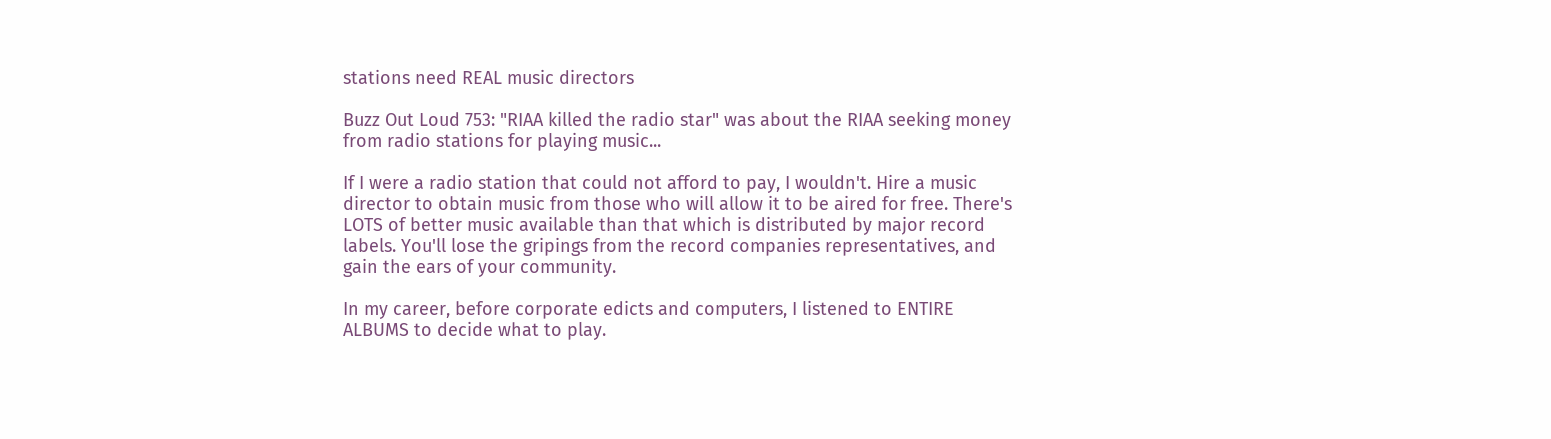stations need REAL music directors

Buzz Out Loud 753: "RIAA killed the radio star" was about the RIAA seeking money from radio stations for playing music...

If I were a radio station that could not afford to pay, I wouldn't. Hire a music director to obtain music from those who will allow it to be aired for free. There's LOTS of better music available than that which is distributed by major record labels. You'll lose the gripings from the record companies representatives, and gain the ears of your community.

In my career, before corporate edicts and computers, I listened to ENTIRE ALBUMS to decide what to play.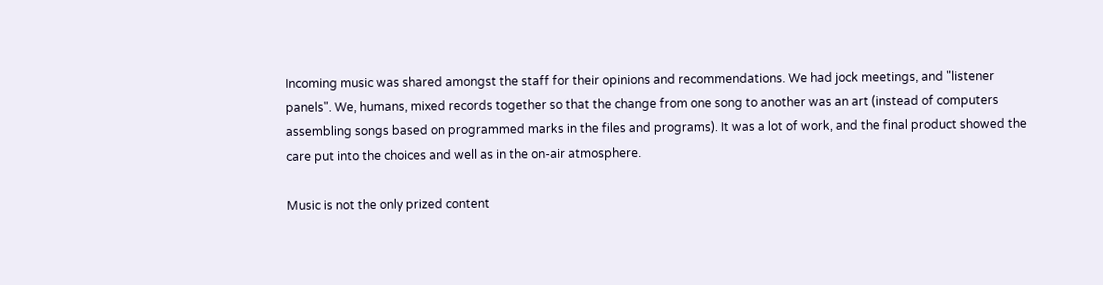Incoming music was shared amongst the staff for their opinions and recommendations. We had jock meetings, and "listener panels". We, humans, mixed records together so that the change from one song to another was an art (instead of computers assembling songs based on programmed marks in the files and programs). It was a lot of work, and the final product showed the care put into the choices and well as in the on-air atmosphere.

Music is not the only prized content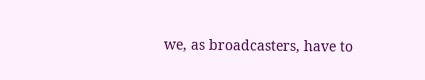we, as broadcasters, have to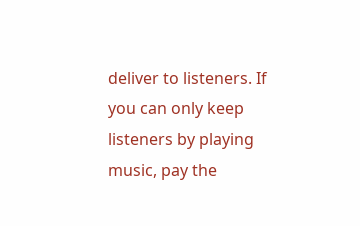deliver to listeners. If you can only keep listeners by playing music, pay the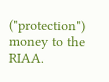("protection") money to the RIAA.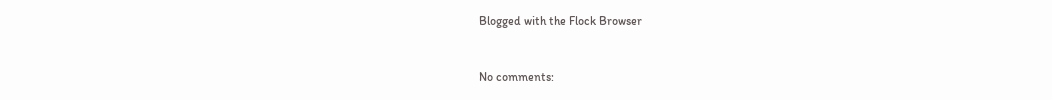Blogged with the Flock Browser


No comments: